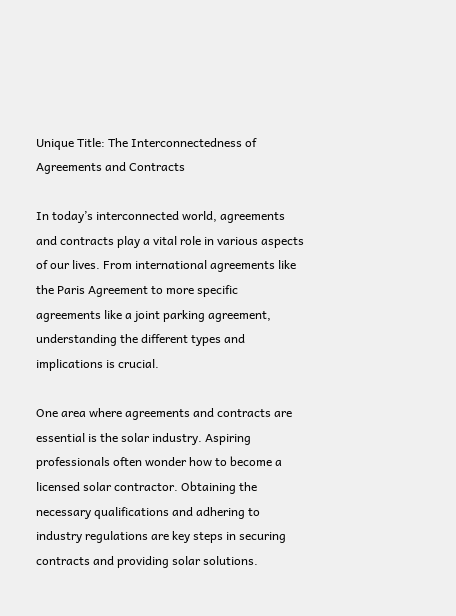Unique Title: The Interconnectedness of Agreements and Contracts

In today’s interconnected world, agreements and contracts play a vital role in various aspects of our lives. From international agreements like the Paris Agreement to more specific agreements like a joint parking agreement, understanding the different types and implications is crucial.

One area where agreements and contracts are essential is the solar industry. Aspiring professionals often wonder how to become a licensed solar contractor. Obtaining the necessary qualifications and adhering to industry regulations are key steps in securing contracts and providing solar solutions.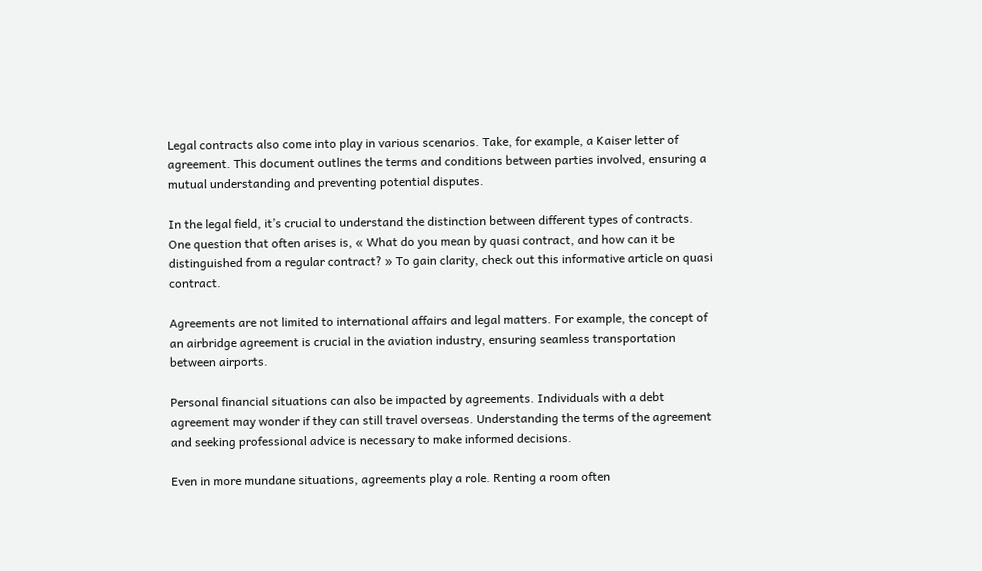Legal contracts also come into play in various scenarios. Take, for example, a Kaiser letter of agreement. This document outlines the terms and conditions between parties involved, ensuring a mutual understanding and preventing potential disputes.

In the legal field, it’s crucial to understand the distinction between different types of contracts. One question that often arises is, « What do you mean by quasi contract, and how can it be distinguished from a regular contract? » To gain clarity, check out this informative article on quasi contract.

Agreements are not limited to international affairs and legal matters. For example, the concept of an airbridge agreement is crucial in the aviation industry, ensuring seamless transportation between airports.

Personal financial situations can also be impacted by agreements. Individuals with a debt agreement may wonder if they can still travel overseas. Understanding the terms of the agreement and seeking professional advice is necessary to make informed decisions.

Even in more mundane situations, agreements play a role. Renting a room often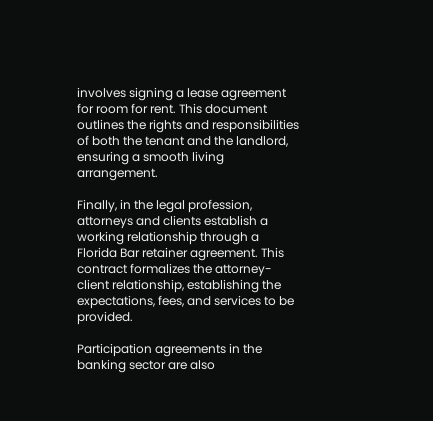involves signing a lease agreement for room for rent. This document outlines the rights and responsibilities of both the tenant and the landlord, ensuring a smooth living arrangement.

Finally, in the legal profession, attorneys and clients establish a working relationship through a Florida Bar retainer agreement. This contract formalizes the attorney-client relationship, establishing the expectations, fees, and services to be provided.

Participation agreements in the banking sector are also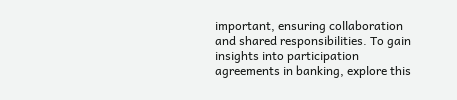important, ensuring collaboration and shared responsibilities. To gain insights into participation agreements in banking, explore this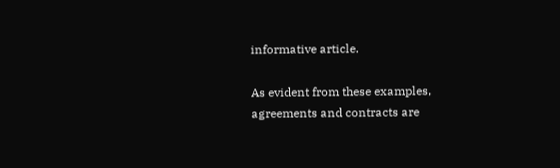informative article.

As evident from these examples, agreements and contracts are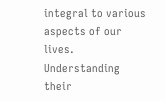integral to various aspects of our lives. Understanding their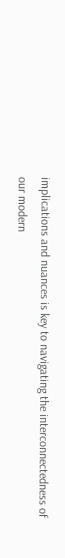implications and nuances is key to navigating the interconnectedness of our modern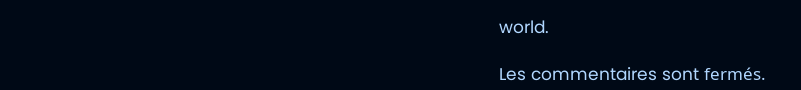world.

Les commentaires sont fermés.